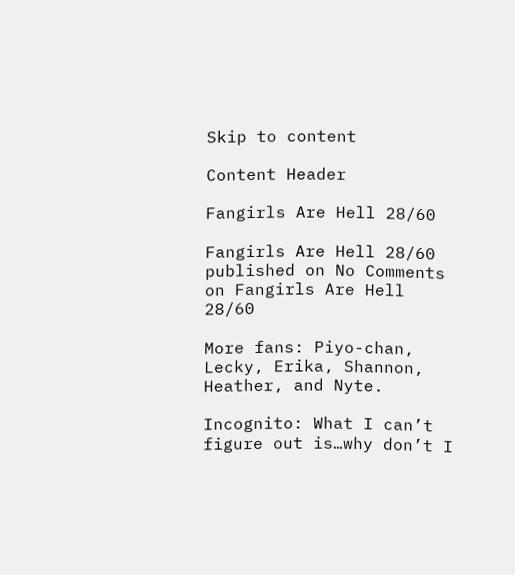Skip to content

Content Header

Fangirls Are Hell 28/60

Fangirls Are Hell 28/60 published on No Comments on Fangirls Are Hell 28/60

More fans: Piyo-chan, Lecky, Erika, Shannon, Heather, and Nyte.

Incognito: What I can’t figure out is…why don’t I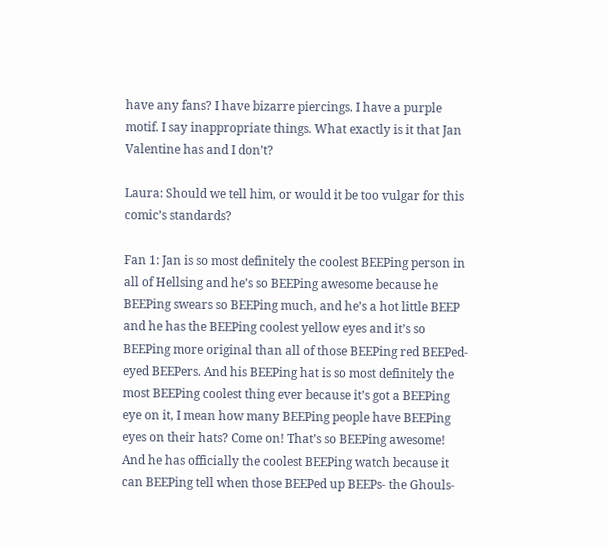have any fans? I have bizarre piercings. I have a purple motif. I say inappropriate things. What exactly is it that Jan Valentine has and I don’t?

Laura: Should we tell him, or would it be too vulgar for this comic’s standards?

Fan 1: Jan is so most definitely the coolest BEEPing person in all of Hellsing and he’s so BEEPing awesome because he BEEPing swears so BEEPing much, and he’s a hot little BEEP and he has the BEEPing coolest yellow eyes and it’s so BEEPing more original than all of those BEEPing red BEEPed-eyed BEEPers. And his BEEPing hat is so most definitely the most BEEPing coolest thing ever because it’s got a BEEPing eye on it, I mean how many BEEPing people have BEEPing eyes on their hats? Come on! That’s so BEEPing awesome! And he has officially the coolest BEEPing watch because it can BEEPing tell when those BEEPed up BEEPs- the Ghouls-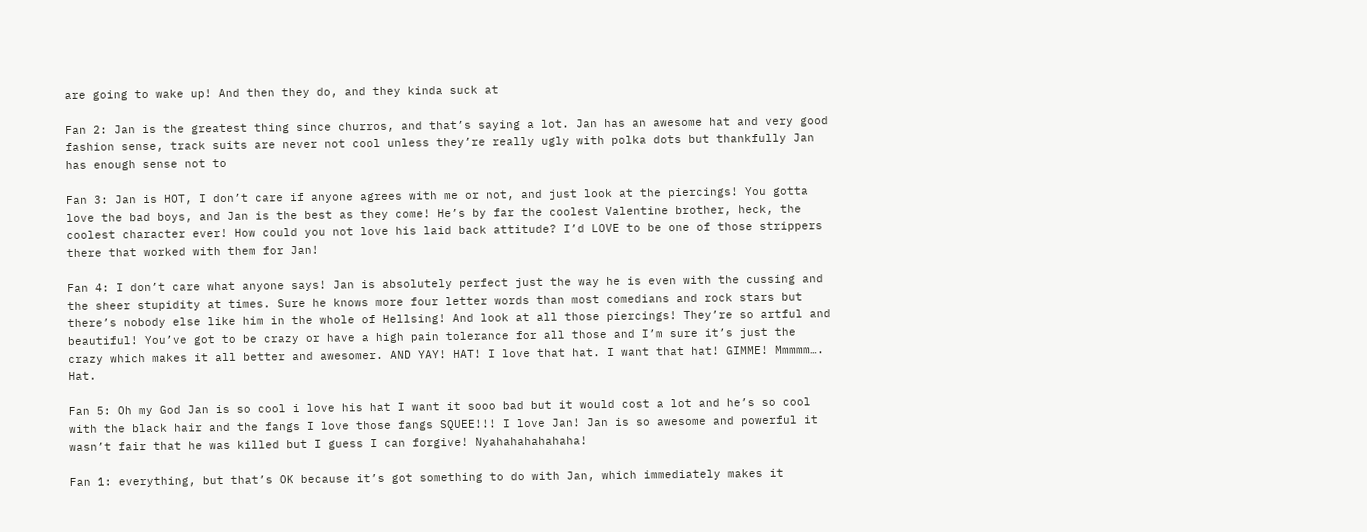are going to wake up! And then they do, and they kinda suck at

Fan 2: Jan is the greatest thing since churros, and that’s saying a lot. Jan has an awesome hat and very good fashion sense, track suits are never not cool unless they’re really ugly with polka dots but thankfully Jan has enough sense not to

Fan 3: Jan is HOT, I don’t care if anyone agrees with me or not, and just look at the piercings! You gotta love the bad boys, and Jan is the best as they come! He’s by far the coolest Valentine brother, heck, the coolest character ever! How could you not love his laid back attitude? I’d LOVE to be one of those strippers there that worked with them for Jan!

Fan 4: I don’t care what anyone says! Jan is absolutely perfect just the way he is even with the cussing and the sheer stupidity at times. Sure he knows more four letter words than most comedians and rock stars but there’s nobody else like him in the whole of Hellsing! And look at all those piercings! They’re so artful and beautiful! You’ve got to be crazy or have a high pain tolerance for all those and I’m sure it’s just the crazy which makes it all better and awesomer. AND YAY! HAT! I love that hat. I want that hat! GIMME! Mmmmm…. Hat.

Fan 5: Oh my God Jan is so cool i love his hat I want it sooo bad but it would cost a lot and he’s so cool with the black hair and the fangs I love those fangs SQUEE!!! I love Jan! Jan is so awesome and powerful it wasn’t fair that he was killed but I guess I can forgive! Nyahahahahahaha!

Fan 1: everything, but that’s OK because it’s got something to do with Jan, which immediately makes it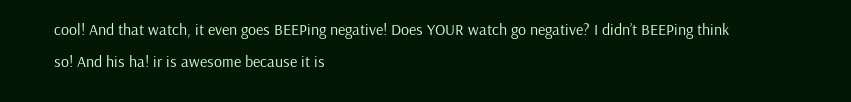cool! And that watch, it even goes BEEPing negative! Does YOUR watch go negative? I didn’t BEEPing think so! And his ha! ir is awesome because it is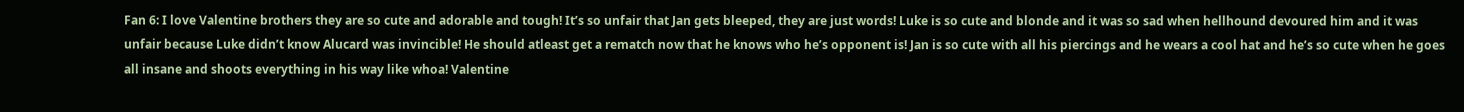Fan 6: I love Valentine brothers they are so cute and adorable and tough! It’s so unfair that Jan gets bleeped, they are just words! Luke is so cute and blonde and it was so sad when hellhound devoured him and it was unfair because Luke didn’t know Alucard was invincible! He should atleast get a rematch now that he knows who he’s opponent is! Jan is so cute with all his piercings and he wears a cool hat and he’s so cute when he goes all insane and shoots everything in his way like whoa! Valentine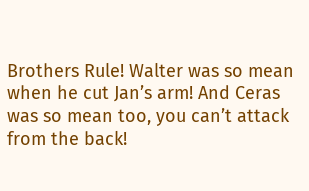Brothers Rule! Walter was so mean when he cut Jan’s arm! And Ceras was so mean too, you can’t attack from the back!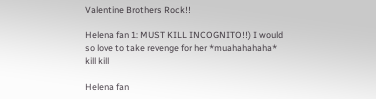Valentine Brothers Rock!!

Helena fan 1: MUST KILL INCOGNITO!!) I would so love to take revenge for her *muahahahaha* kill kill

Helena fan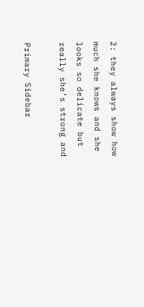2: they always show how much she knows and she looks so delicate but really she’s strong and

Primary Sidebar